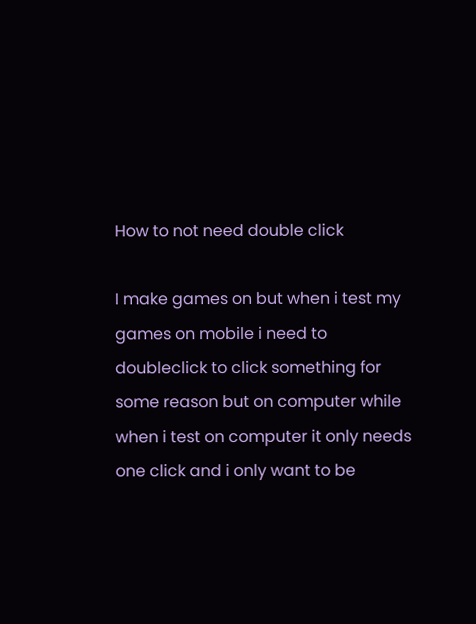How to not need double click

I make games on but when i test my games on mobile i need to doubleclick to click something for some reason but on computer while when i test on computer it only needs one click and i only want to be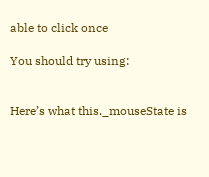able to click once

You should try using:


Here’s what this._mouseState is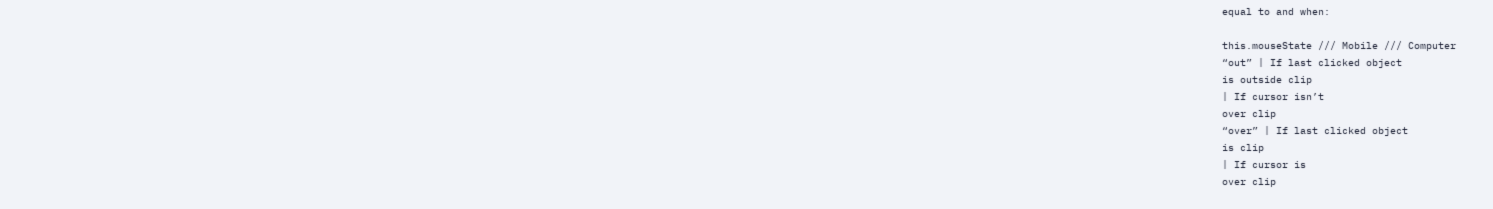equal to and when:

this.mouseState /// Mobile /// Computer
“out” | If last clicked object
is outside clip
| If cursor isn’t
over clip
“over” | If last clicked object
is clip
| If cursor is
over clip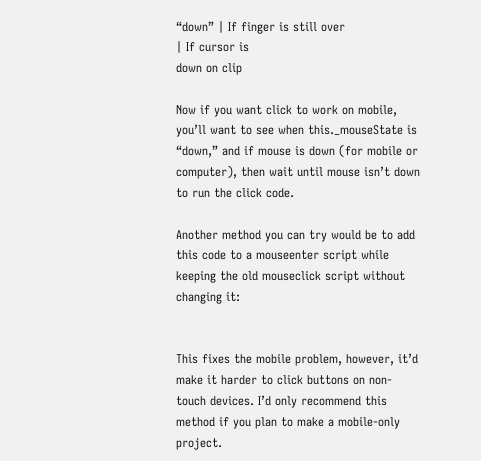“down” | If finger is still over
| If cursor is
down on clip

Now if you want click to work on mobile, you’ll want to see when this._mouseState is “down,” and if mouse is down (for mobile or computer), then wait until mouse isn’t down to run the click code.

Another method you can try would be to add this code to a mouseenter script while keeping the old mouseclick script without changing it:


This fixes the mobile problem, however, it’d make it harder to click buttons on non-touch devices. I’d only recommend this method if you plan to make a mobile-only project.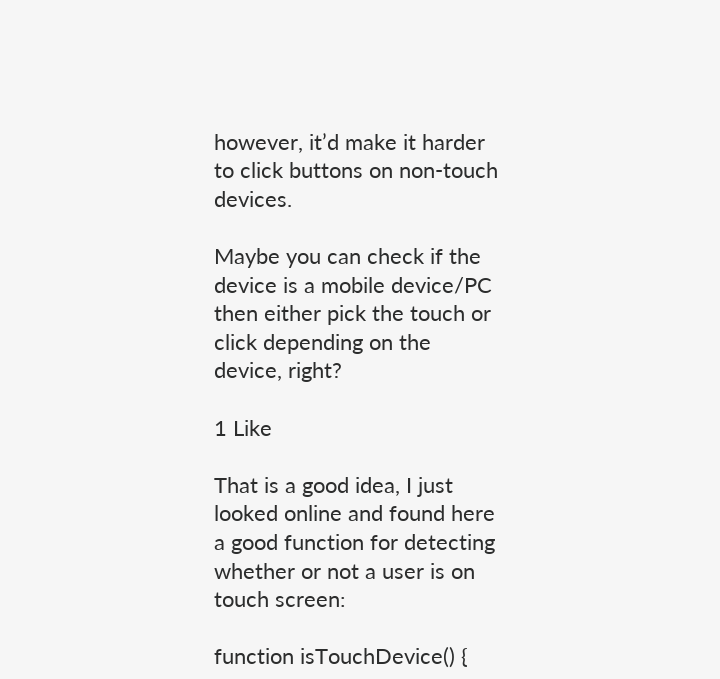however, it’d make it harder to click buttons on non-touch devices.

Maybe you can check if the device is a mobile device/PC then either pick the touch or click depending on the device, right?

1 Like

That is a good idea, I just looked online and found here a good function for detecting whether or not a user is on touch screen:

function isTouchDevice() {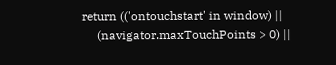return (('ontouchstart' in window) ||
     (navigator.maxTouchPoints > 0) ||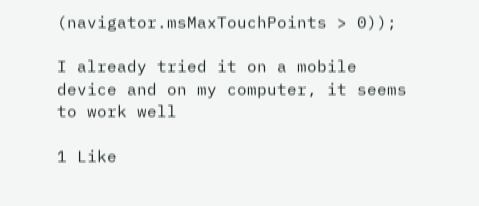(navigator.msMaxTouchPoints > 0));

I already tried it on a mobile device and on my computer, it seems to work well

1 Like